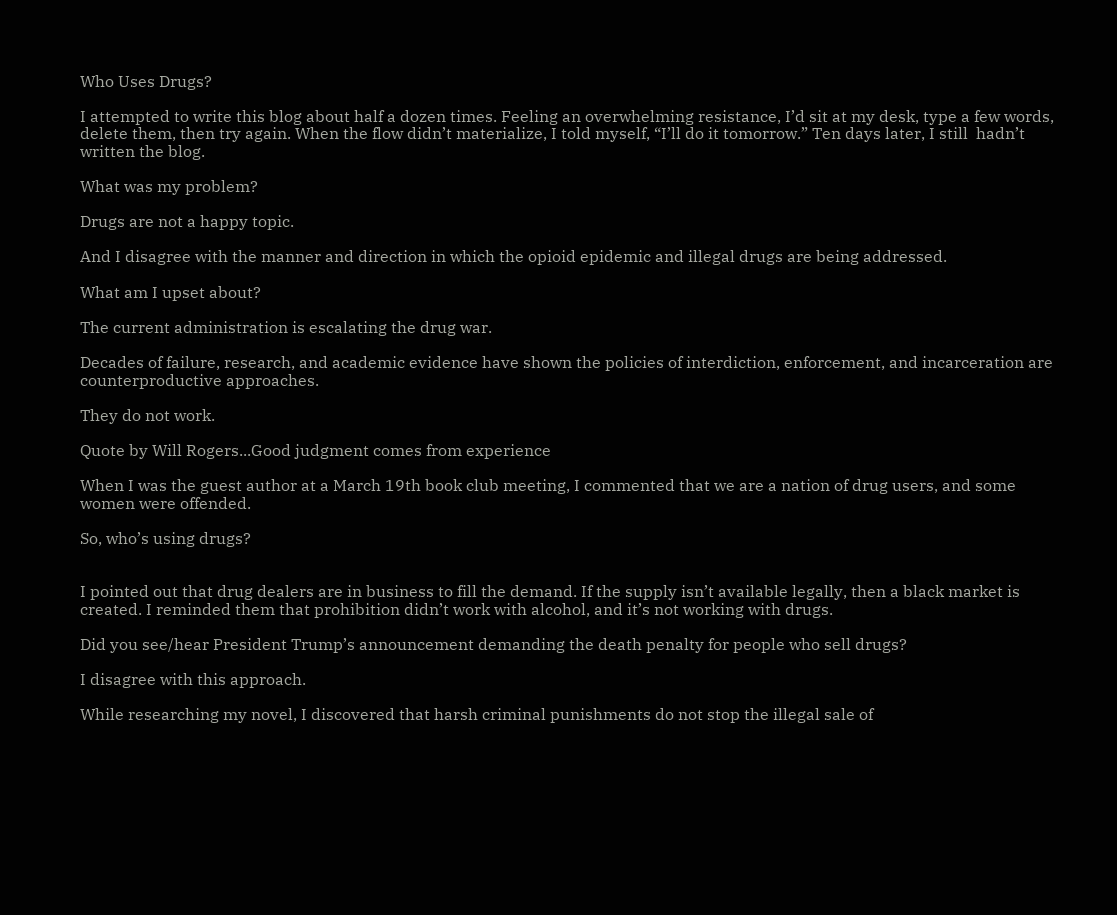Who Uses Drugs?

I attempted to write this blog about half a dozen times. Feeling an overwhelming resistance, I’d sit at my desk, type a few words, delete them, then try again. When the flow didn’t materialize, I told myself, “I’ll do it tomorrow.” Ten days later, I still  hadn’t written the blog.

What was my problem?

Drugs are not a happy topic.

And I disagree with the manner and direction in which the opioid epidemic and illegal drugs are being addressed.

What am I upset about?

The current administration is escalating the drug war.

Decades of failure, research, and academic evidence have shown the policies of interdiction, enforcement, and incarceration are counterproductive approaches.

They do not work.

Quote by Will Rogers...Good judgment comes from experience

When I was the guest author at a March 19th book club meeting, I commented that we are a nation of drug users, and some women were offended.

So, who’s using drugs?


I pointed out that drug dealers are in business to fill the demand. If the supply isn’t available legally, then a black market is created. I reminded them that prohibition didn’t work with alcohol, and it’s not working with drugs.

Did you see/hear President Trump’s announcement demanding the death penalty for people who sell drugs?

I disagree with this approach.

While researching my novel, I discovered that harsh criminal punishments do not stop the illegal sale of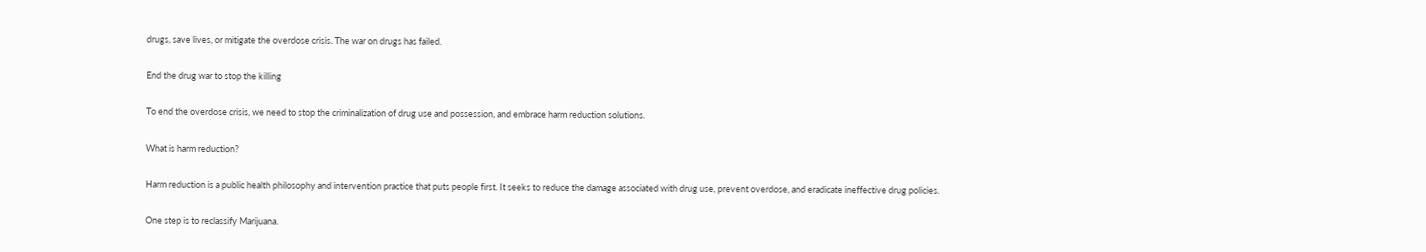drugs, save lives, or mitigate the overdose crisis. The war on drugs has failed.

End the drug war to stop the killing

To end the overdose crisis, we need to stop the criminalization of drug use and possession, and embrace harm reduction solutions.

What is harm reduction?

Harm reduction is a public health philosophy and intervention practice that puts people first. It seeks to reduce the damage associated with drug use, prevent overdose, and eradicate ineffective drug policies.

One step is to reclassify Marijuana.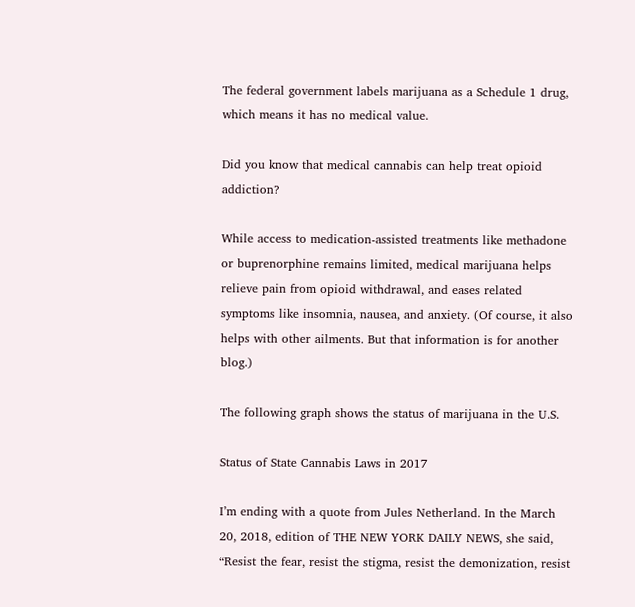The federal government labels marijuana as a Schedule 1 drug, which means it has no medical value.

Did you know that medical cannabis can help treat opioid addiction?

While access to medication-assisted treatments like methadone or buprenorphine remains limited, medical marijuana helps relieve pain from opioid withdrawal, and eases related symptoms like insomnia, nausea, and anxiety. (Of course, it also helps with other ailments. But that information is for another blog.)

The following graph shows the status of marijuana in the U.S.

Status of State Cannabis Laws in 2017

I’m ending with a quote from Jules Netherland. In the March 20, 2018, edition of THE NEW YORK DAILY NEWS, she said, “Resist the fear, resist the stigma, resist the demonization, resist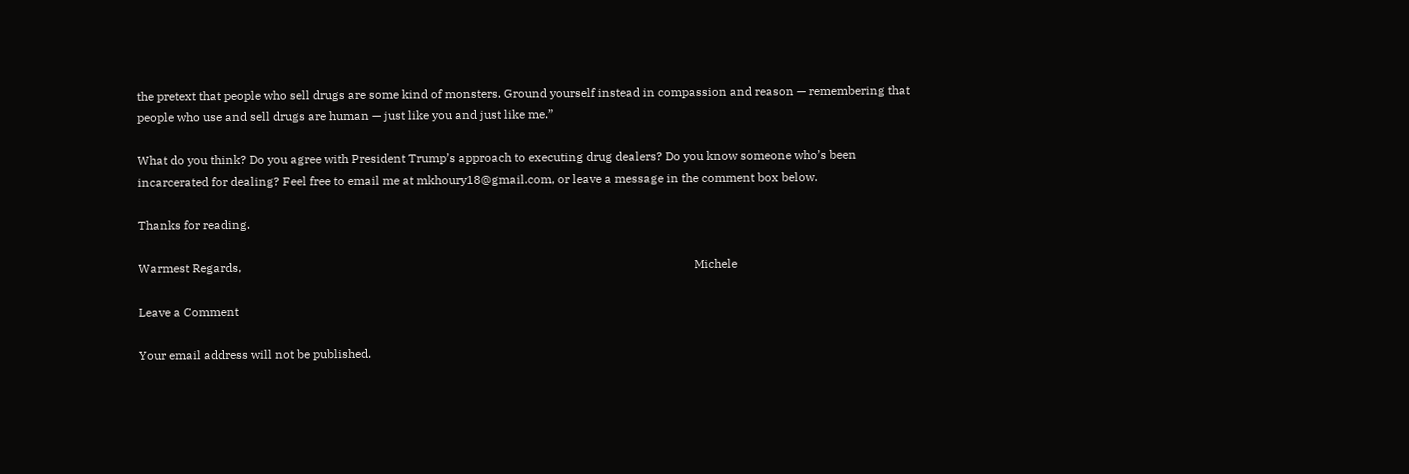the pretext that people who sell drugs are some kind of monsters. Ground yourself instead in compassion and reason — remembering that people who use and sell drugs are human — just like you and just like me.”

What do you think? Do you agree with President Trump’s approach to executing drug dealers? Do you know someone who’s been incarcerated for dealing? Feel free to email me at mkhoury18@gmail.com, or leave a message in the comment box below.

Thanks for reading.

Warmest Regards,                                                                                                                                                       Michele

Leave a Comment

Your email address will not be published.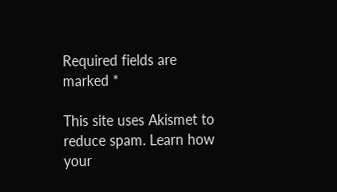Required fields are marked *

This site uses Akismet to reduce spam. Learn how your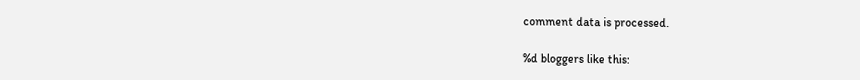comment data is processed.

%d bloggers like this: